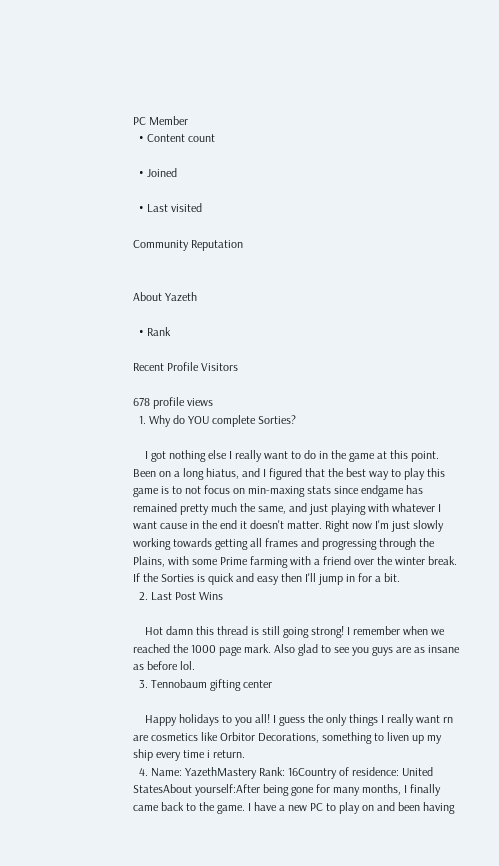PC Member
  • Content count

  • Joined

  • Last visited

Community Reputation


About Yazeth

  • Rank

Recent Profile Visitors

678 profile views
  1. Why do YOU complete Sorties?

    I got nothing else I really want to do in the game at this point. Been on a long hiatus, and I figured that the best way to play this game is to not focus on min-maxing stats since endgame has remained pretty much the same, and just playing with whatever I want cause in the end it doesn't matter. Right now I'm just slowly working towards getting all frames and progressing through the Plains, with some Prime farming with a friend over the winter break. If the Sorties is quick and easy then I'll jump in for a bit.
  2. Last Post Wins

    Hot damn this thread is still going strong! I remember when we reached the 1000 page mark. Also glad to see you guys are as insane as before lol.
  3. Tennobaum gifting center

    Happy holidays to you all! I guess the only things I really want rn are cosmetics like Orbitor Decorations, something to liven up my ship every time i return.
  4. Name: YazethMastery Rank: 16Country of residence: United StatesAbout yourself:After being gone for many months, I finally came back to the game. I have a new PC to play on and been having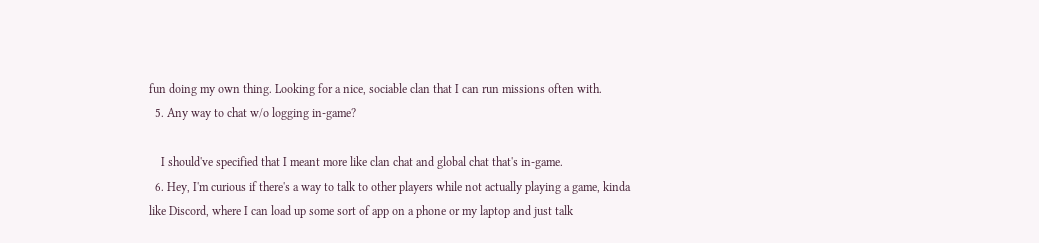fun doing my own thing. Looking for a nice, sociable clan that I can run missions often with.
  5. Any way to chat w/o logging in-game?

    I should've specified that I meant more like clan chat and global chat that's in-game.
  6. Hey, I'm curious if there's a way to talk to other players while not actually playing a game, kinda like Discord, where I can load up some sort of app on a phone or my laptop and just talk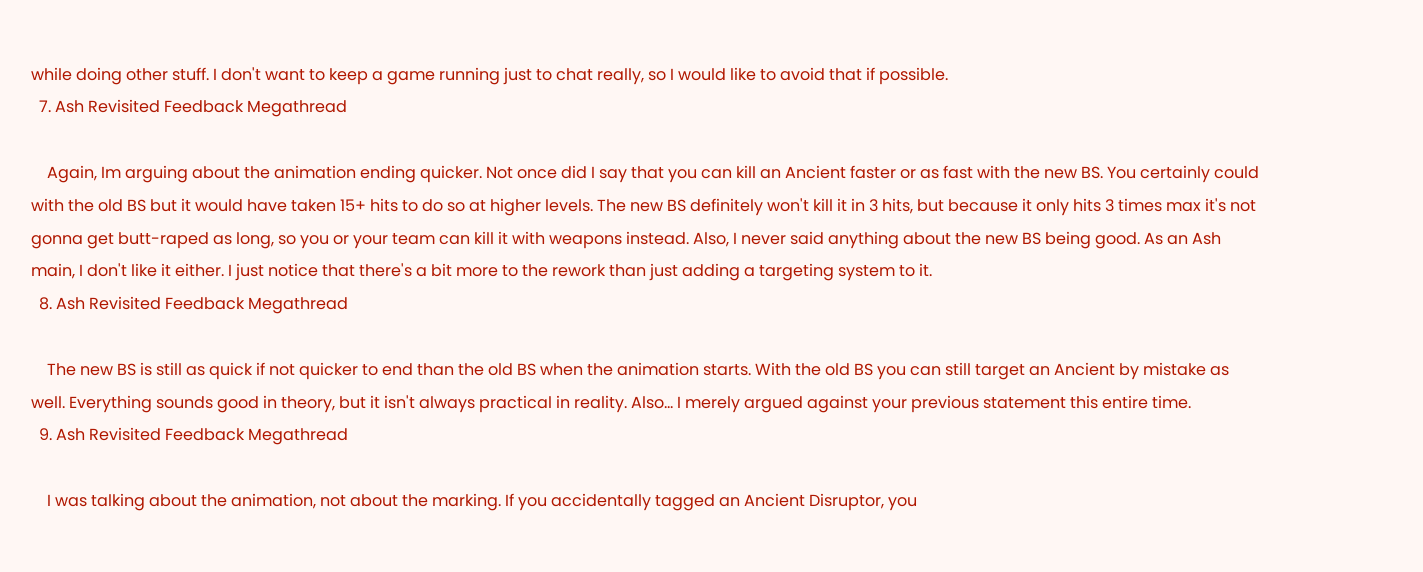while doing other stuff. I don't want to keep a game running just to chat really, so I would like to avoid that if possible.
  7. Ash Revisited Feedback Megathread

    Again, Im arguing about the animation ending quicker. Not once did I say that you can kill an Ancient faster or as fast with the new BS. You certainly could with the old BS but it would have taken 15+ hits to do so at higher levels. The new BS definitely won't kill it in 3 hits, but because it only hits 3 times max it's not gonna get butt-raped as long, so you or your team can kill it with weapons instead. Also, I never said anything about the new BS being good. As an Ash main, I don't like it either. I just notice that there's a bit more to the rework than just adding a targeting system to it.
  8. Ash Revisited Feedback Megathread

    The new BS is still as quick if not quicker to end than the old BS when the animation starts. With the old BS you can still target an Ancient by mistake as well. Everything sounds good in theory, but it isn't always practical in reality. Also... I merely argued against your previous statement this entire time.
  9. Ash Revisited Feedback Megathread

    I was talking about the animation, not about the marking. If you accidentally tagged an Ancient Disruptor, you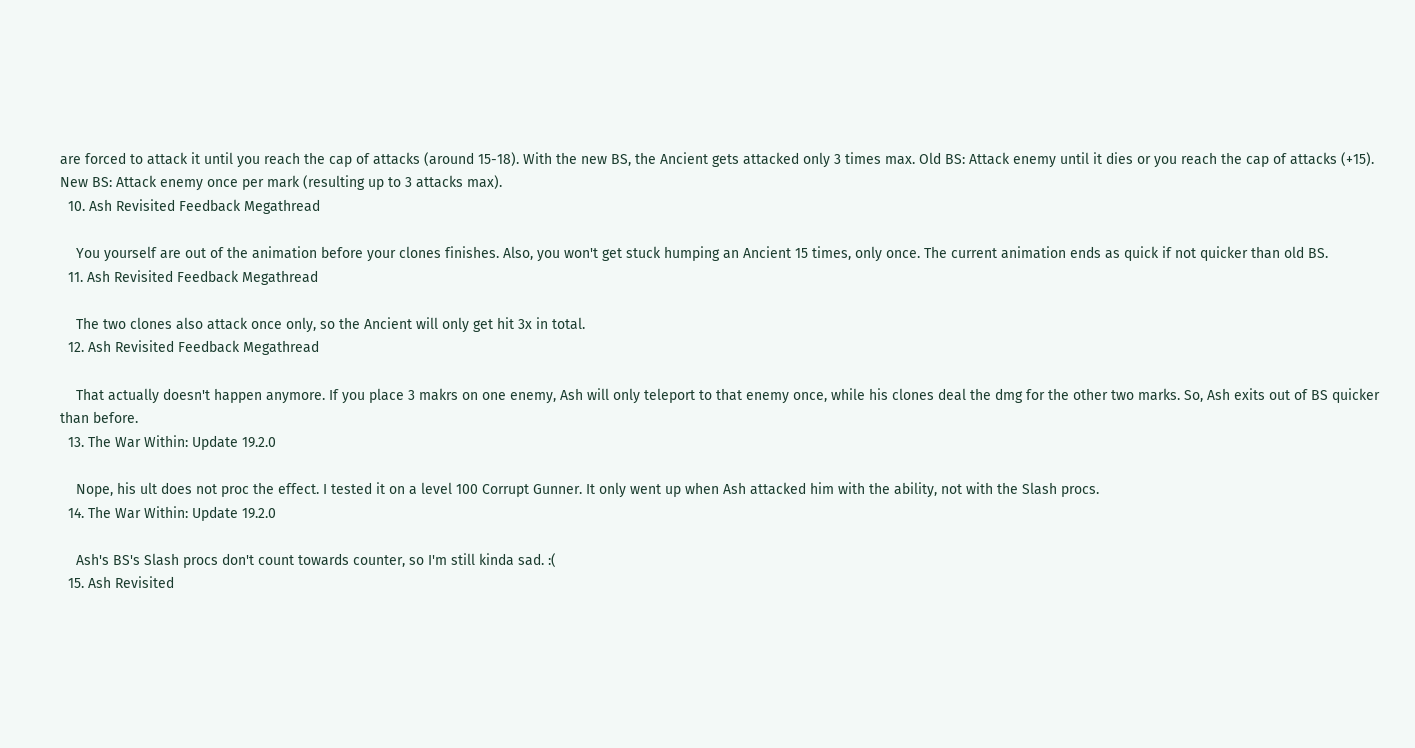are forced to attack it until you reach the cap of attacks (around 15-18). With the new BS, the Ancient gets attacked only 3 times max. Old BS: Attack enemy until it dies or you reach the cap of attacks (+15). New BS: Attack enemy once per mark (resulting up to 3 attacks max).
  10. Ash Revisited Feedback Megathread

    You yourself are out of the animation before your clones finishes. Also, you won't get stuck humping an Ancient 15 times, only once. The current animation ends as quick if not quicker than old BS.
  11. Ash Revisited Feedback Megathread

    The two clones also attack once only, so the Ancient will only get hit 3x in total.
  12. Ash Revisited Feedback Megathread

    That actually doesn't happen anymore. If you place 3 makrs on one enemy, Ash will only teleport to that enemy once, while his clones deal the dmg for the other two marks. So, Ash exits out of BS quicker than before.
  13. The War Within: Update 19.2.0

    Nope, his ult does not proc the effect. I tested it on a level 100 Corrupt Gunner. It only went up when Ash attacked him with the ability, not with the Slash procs.
  14. The War Within: Update 19.2.0

    Ash's BS's Slash procs don't count towards counter, so I'm still kinda sad. :(
  15. Ash Revisited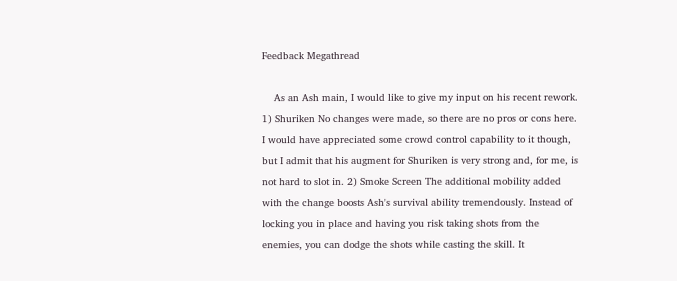Feedback Megathread

    As an Ash main, I would like to give my input on his recent rework. 1) Shuriken No changes were made, so there are no pros or cons here. I would have appreciated some crowd control capability to it though, but I admit that his augment for Shuriken is very strong and, for me, is not hard to slot in. 2) Smoke Screen The additional mobility added with the change boosts Ash's survival ability tremendously. Instead of locking you in place and having you risk taking shots from the enemies, you can dodge the shots while casting the skill. It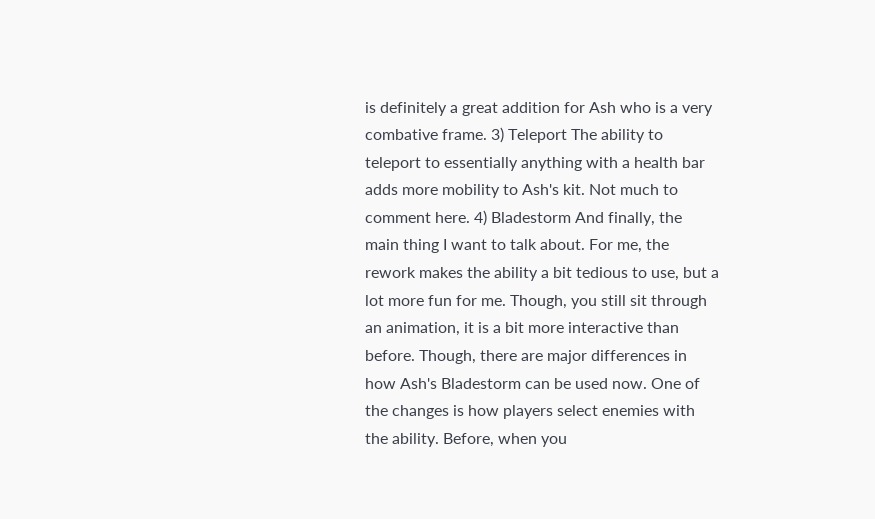is definitely a great addition for Ash who is a very combative frame. 3) Teleport The ability to teleport to essentially anything with a health bar adds more mobility to Ash's kit. Not much to comment here. 4) Bladestorm And finally, the main thing I want to talk about. For me, the rework makes the ability a bit tedious to use, but a lot more fun for me. Though, you still sit through an animation, it is a bit more interactive than before. Though, there are major differences in how Ash's Bladestorm can be used now. One of the changes is how players select enemies with the ability. Before, when you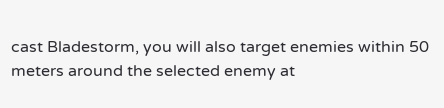cast Bladestorm, you will also target enemies within 50 meters around the selected enemy at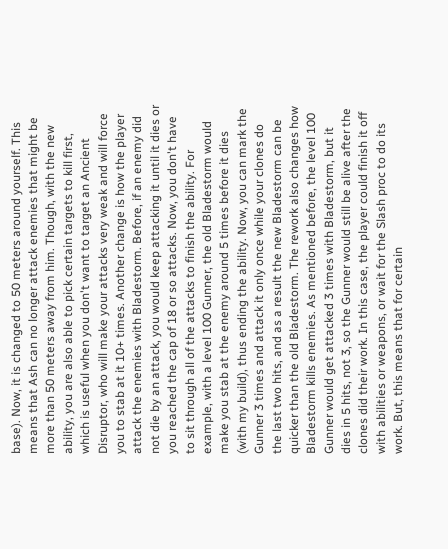base). Now, it is changed to 50 meters around yourself. This means that Ash can no longer attack enemies that might be more than 50 meters away from him. Though, with the new ability, you are also able to pick certain targets to kill first, which is useful when you don't want to target an Ancient Disruptor, who will make your attacks very weak and will force you to stab at it 10+ times. Another change is how the player attack the enemies with Bladestorm. Before, if an enemy did not die by an attack, you would keep attacking it until it dies or you reached the cap of 18 or so attacks. Now, you don't have to sit through all of the attacks to finish the ability. For example, with a level 100 Gunner, the old Bladestorm would make you stab at the enemy around 5 times before it dies (with my build), thus ending the ability. Now, you can mark the Gunner 3 times and attack it only once while your clones do the last two hits, and as a result the new Bladestorm can be quicker than the old Bladestorm. The rework also changes how Bladestorm kills enemies. As mentioned before, the level 100 Gunner would get attacked 3 times with Bladestorm, but it dies in 5 hits, not 3, so the Gunner would still be alive after the clones did their work. In this case, the player could finish it off with abilities or weapons, or wait for the Slash proc to do its work. But, this means that for certain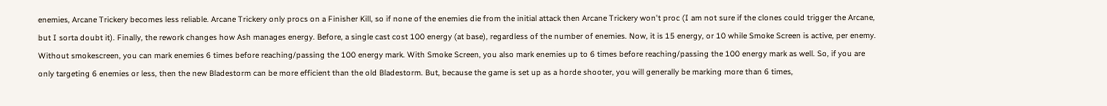enemies, Arcane Trickery becomes less reliable. Arcane Trickery only procs on a Finisher Kill, so if none of the enemies die from the initial attack then Arcane Trickery won't proc (I am not sure if the clones could trigger the Arcane, but I sorta doubt it). Finally, the rework changes how Ash manages energy. Before, a single cast cost 100 energy (at base), regardless of the number of enemies. Now, it is 15 energy, or 10 while Smoke Screen is active, per enemy. Without smokescreen, you can mark enemies 6 times before reaching/passing the 100 energy mark. With Smoke Screen, you also mark enemies up to 6 times before reaching/passing the 100 energy mark as well. So, if you are only targeting 6 enemies or less, then the new Bladestorm can be more efficient than the old Bladestorm. But, because the game is set up as a horde shooter, you will generally be marking more than 6 times,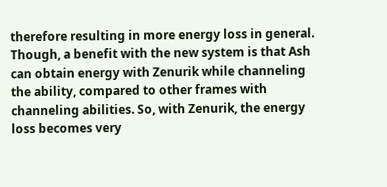therefore resulting in more energy loss in general. Though, a benefit with the new system is that Ash can obtain energy with Zenurik while channeling the ability, compared to other frames with channeling abilities. So, with Zenurik, the energy loss becomes very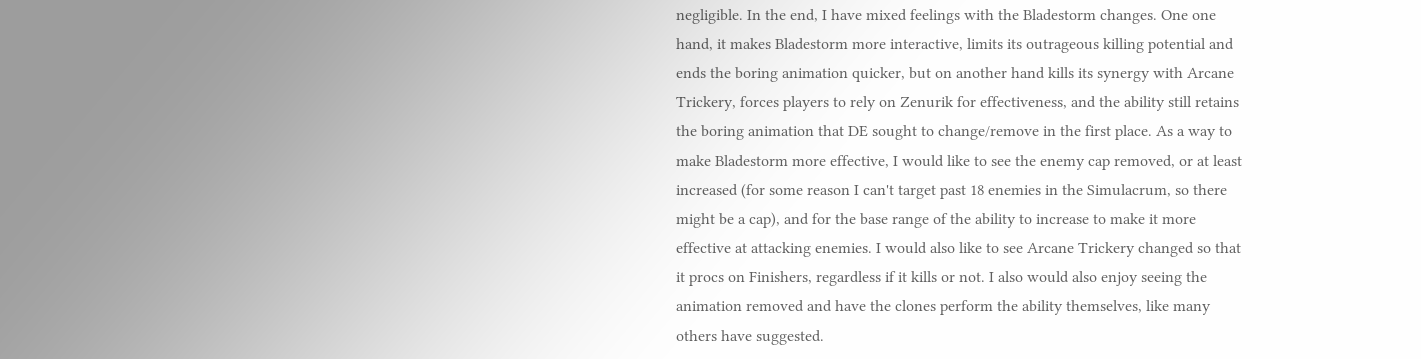negligible. In the end, I have mixed feelings with the Bladestorm changes. One one hand, it makes Bladestorm more interactive, limits its outrageous killing potential and ends the boring animation quicker, but on another hand kills its synergy with Arcane Trickery, forces players to rely on Zenurik for effectiveness, and the ability still retains the boring animation that DE sought to change/remove in the first place. As a way to make Bladestorm more effective, I would like to see the enemy cap removed, or at least increased (for some reason I can't target past 18 enemies in the Simulacrum, so there might be a cap), and for the base range of the ability to increase to make it more effective at attacking enemies. I would also like to see Arcane Trickery changed so that it procs on Finishers, regardless if it kills or not. I also would also enjoy seeing the animation removed and have the clones perform the ability themselves, like many others have suggested.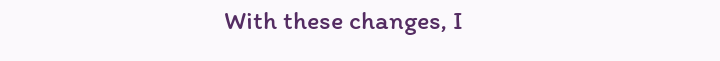With these changes, I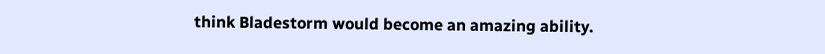think Bladestorm would become an amazing ability.